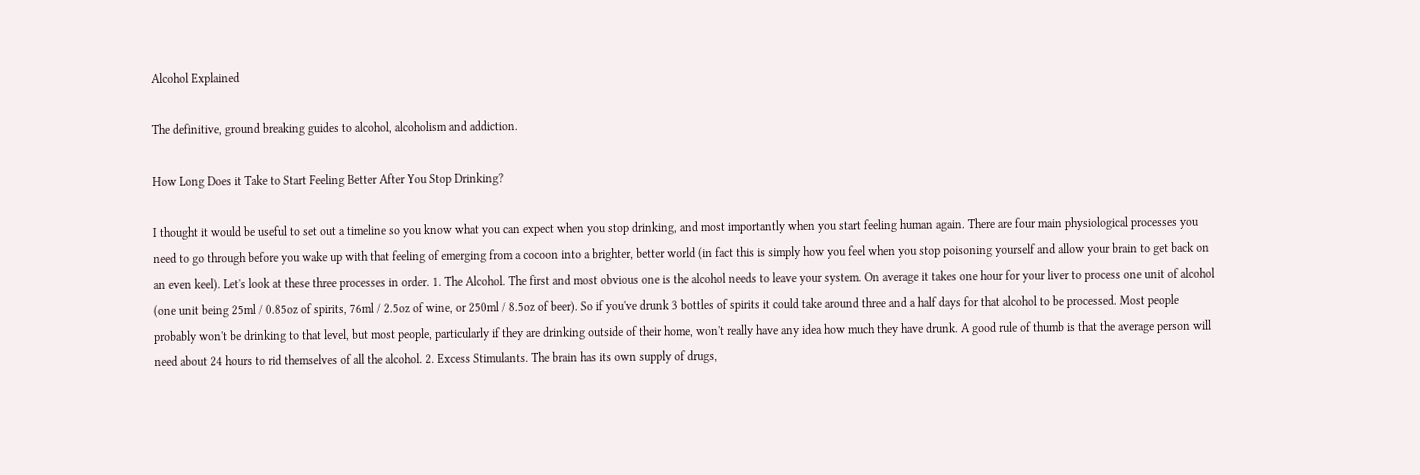Alcohol Explained

The definitive, ground breaking guides to alcohol, alcoholism and addiction.

How Long Does it Take to Start Feeling Better After You Stop Drinking?

I thought it would be useful to set out a timeline so you know what you can expect when you stop drinking, and most importantly when you start feeling human again. There are four main physiological processes you need to go through before you wake up with that feeling of emerging from a cocoon into a brighter, better world (in fact this is simply how you feel when you stop poisoning yourself and allow your brain to get back on an even keel). Let's look at these three processes in order. 1. The Alcohol. The first and most obvious one is the alcohol needs to leave your system. On average it takes one hour for your liver to process one unit of alcohol (one unit being 25ml / 0.85oz of spirits, 76ml / 2.5oz of wine, or 250ml / 8.5oz of beer). So if you've drunk 3 bottles of spirits it could take around three and a half days for that alcohol to be processed. Most people probably won't be drinking to that level, but most people, particularly if they are drinking outside of their home, won't really have any idea how much they have drunk. A good rule of thumb is that the average person will need about 24 hours to rid themselves of all the alcohol. 2. Excess Stimulants. The brain has its own supply of drugs,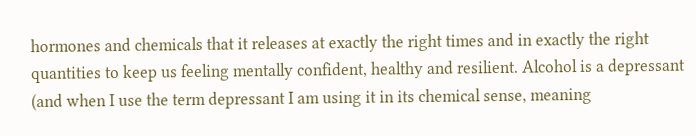hormones and chemicals that it releases at exactly the right times and in exactly the right quantities to keep us feeling mentally confident, healthy and resilient. Alcohol is a depressant (and when I use the term depressant I am using it in its chemical sense, meaning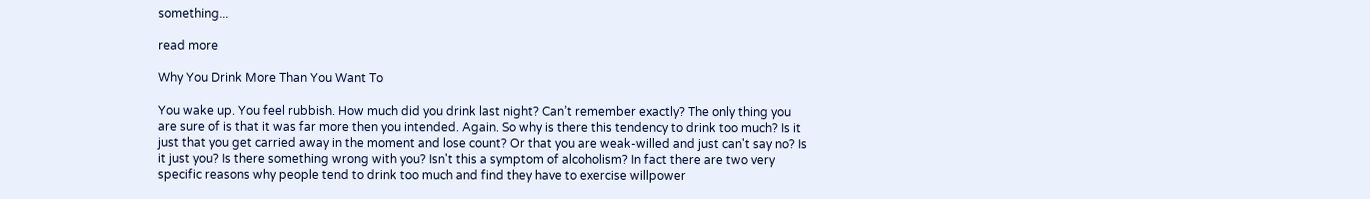something...

read more

Why You Drink More Than You Want To

You wake up. You feel rubbish. How much did you drink last night? Can’t remember exactly? The only thing you are sure of is that it was far more then you intended. Again. So why is there this tendency to drink too much? Is it just that you get carried away in the moment and lose count? Or that you are weak-willed and just can't say no? Is it just you? Is there something wrong with you? Isn't this a symptom of alcoholism? In fact there are two very specific reasons why people tend to drink too much and find they have to exercise willpower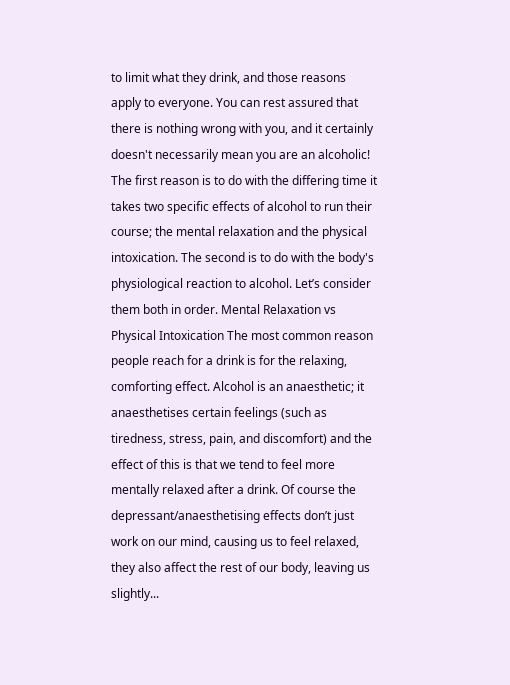to limit what they drink, and those reasons apply to everyone. You can rest assured that there is nothing wrong with you, and it certainly doesn't necessarily mean you are an alcoholic! The first reason is to do with the differing time it takes two specific effects of alcohol to run their course; the mental relaxation and the physical intoxication. The second is to do with the body's physiological reaction to alcohol. Let’s consider them both in order. Mental Relaxation vs Physical Intoxication The most common reason people reach for a drink is for the relaxing, comforting effect. Alcohol is an anaesthetic; it anaesthetises certain feelings (such as tiredness, stress, pain, and discomfort) and the effect of this is that we tend to feel more mentally relaxed after a drink. Of course the depressant/anaesthetising effects don’t just work on our mind, causing us to feel relaxed, they also affect the rest of our body, leaving us slightly...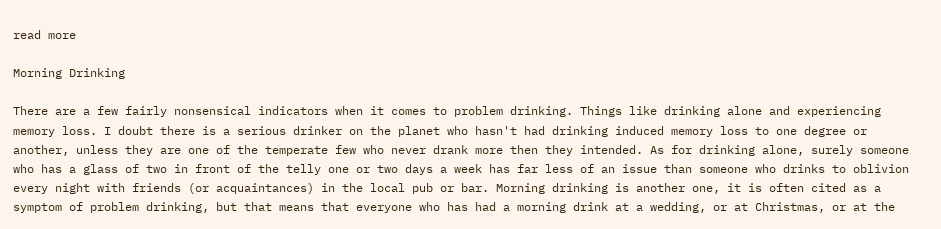read more

Morning Drinking

There are a few fairly nonsensical indicators when it comes to problem drinking. Things like drinking alone and experiencing memory loss. I doubt there is a serious drinker on the planet who hasn't had drinking induced memory loss to one degree or another, unless they are one of the temperate few who never drank more then they intended. As for drinking alone, surely someone who has a glass of two in front of the telly one or two days a week has far less of an issue than someone who drinks to oblivion every night with friends (or acquaintances) in the local pub or bar. Morning drinking is another one, it is often cited as a symptom of problem drinking, but that means that everyone who has had a morning drink at a wedding, or at Christmas, or at the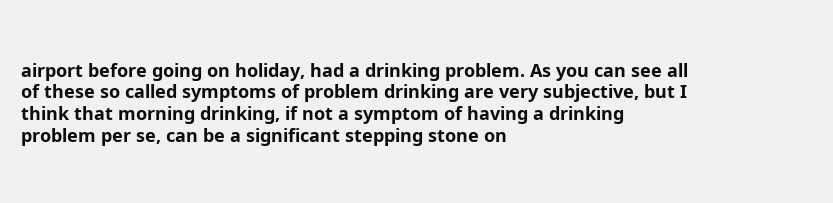airport before going on holiday, had a drinking problem. As you can see all of these so called symptoms of problem drinking are very subjective, but I think that morning drinking, if not a symptom of having a drinking problem per se, can be a significant stepping stone on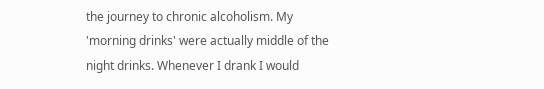the journey to chronic alcoholism. My 'morning drinks' were actually middle of the night drinks. Whenever I drank I would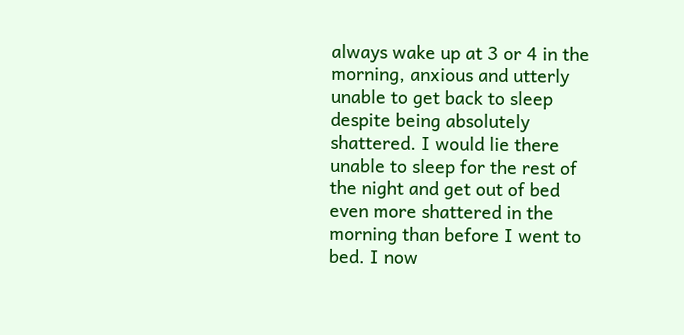always wake up at 3 or 4 in the morning, anxious and utterly unable to get back to sleep despite being absolutely shattered. I would lie there unable to sleep for the rest of the night and get out of bed even more shattered in the morning than before I went to bed. I now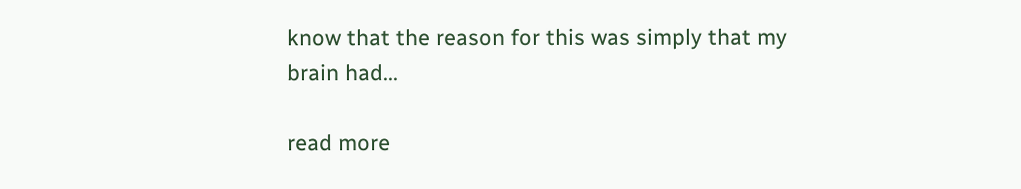know that the reason for this was simply that my brain had...

read more